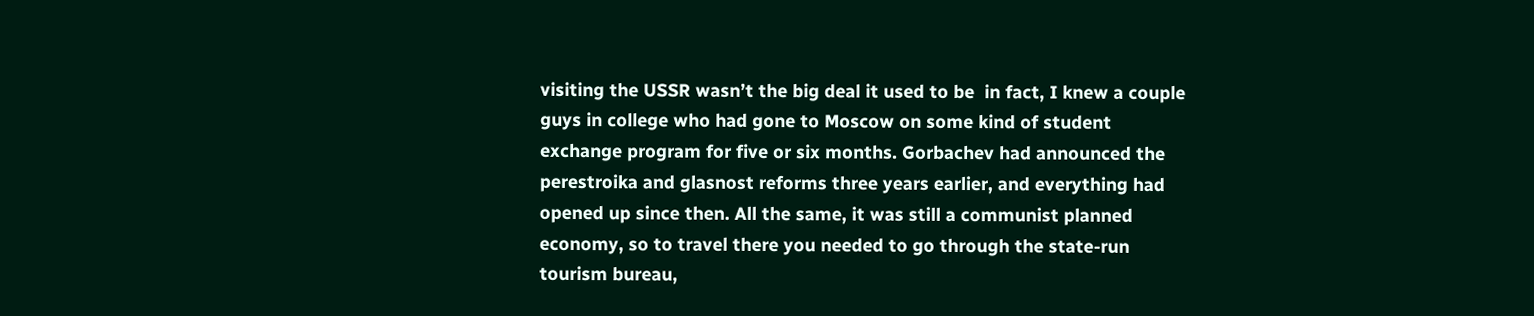visiting the USSR wasn’t the big deal it used to be  in fact, I knew a couple guys in college who had gone to Moscow on some kind of student exchange program for five or six months. Gorbachev had announced the perestroika and glasnost reforms three years earlier, and everything had opened up since then. All the same, it was still a communist planned economy, so to travel there you needed to go through the state-run tourism bureau,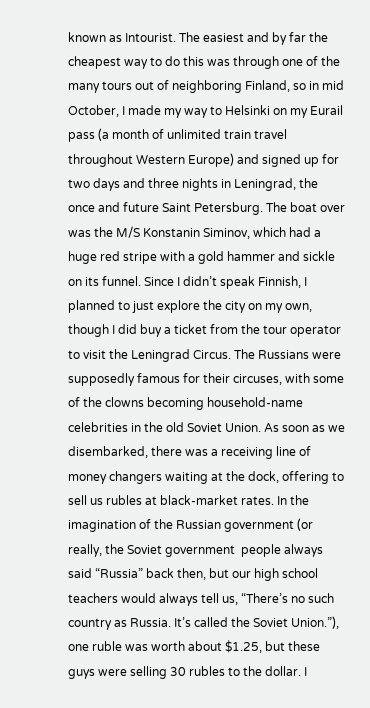known as Intourist. The easiest and by far the cheapest way to do this was through one of the many tours out of neighboring Finland, so in mid October, I made my way to Helsinki on my Eurail pass (a month of unlimited train travel throughout Western Europe) and signed up for two days and three nights in Leningrad, the once and future Saint Petersburg. The boat over was the M/S Konstanin Siminov, which had a huge red stripe with a gold hammer and sickle on its funnel. Since I didn’t speak Finnish, I planned to just explore the city on my own, though I did buy a ticket from the tour operator to visit the Leningrad Circus. The Russians were supposedly famous for their circuses, with some of the clowns becoming household-name celebrities in the old Soviet Union. As soon as we disembarked, there was a receiving line of money changers waiting at the dock, offering to sell us rubles at black-market rates. In the imagination of the Russian government (or really, the Soviet government  people always said “Russia” back then, but our high school teachers would always tell us, “There’s no such country as Russia. It’s called the Soviet Union.”), one ruble was worth about $1.25, but these guys were selling 30 rubles to the dollar. I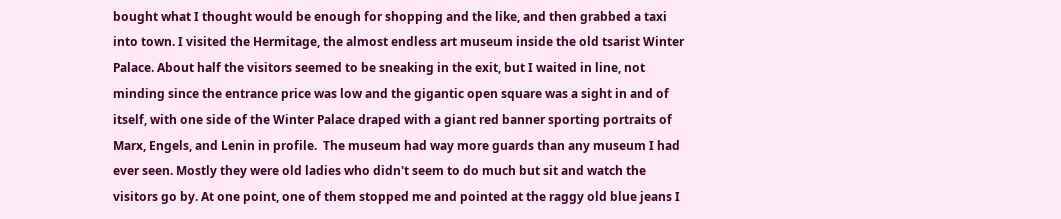bought what I thought would be enough for shopping and the like, and then grabbed a taxi into town. I visited the Hermitage, the almost endless art museum inside the old tsarist Winter Palace. About half the visitors seemed to be sneaking in the exit, but I waited in line, not minding since the entrance price was low and the gigantic open square was a sight in and of itself, with one side of the Winter Palace draped with a giant red banner sporting portraits of Marx, Engels, and Lenin in profile.  The museum had way more guards than any museum I had ever seen. Mostly they were old ladies who didn't seem to do much but sit and watch the visitors go by. At one point, one of them stopped me and pointed at the raggy old blue jeans I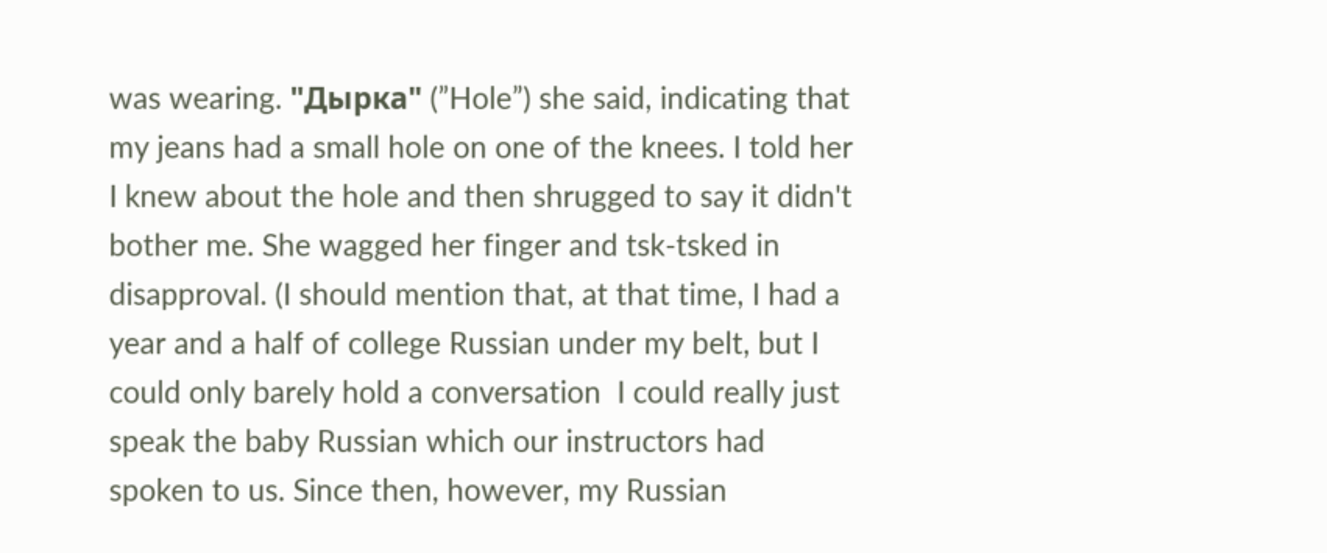was wearing. "Дырка" (”Hole”) she said, indicating that my jeans had a small hole on one of the knees. I told her I knew about the hole and then shrugged to say it didn't bother me. She wagged her finger and tsk-tsked in disapproval. (I should mention that, at that time, I had a year and a half of college Russian under my belt, but I could only barely hold a conversation  I could really just speak the baby Russian which our instructors had spoken to us. Since then, however, my Russian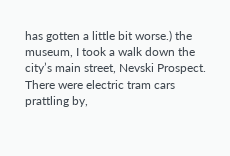has gotten a little bit worse.) the museum, I took a walk down the city’s main street, Nevski Prospect. There were electric tram cars prattling by,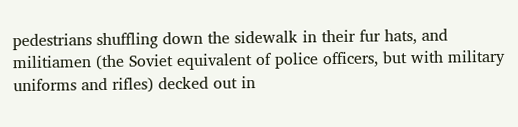pedestrians shuffling down the sidewalk in their fur hats, and militiamen (the Soviet equivalent of police officers, but with military uniforms and rifles) decked out in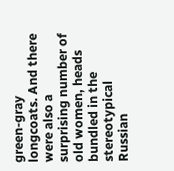green-gray longcoats. And there were also a surprising number of old women, heads bundled in the stereotypical Russian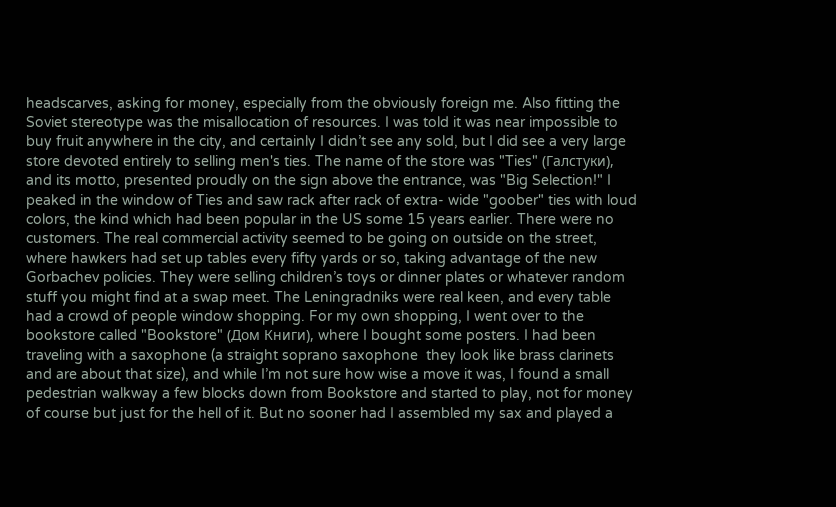headscarves, asking for money, especially from the obviously foreign me. Also fitting the Soviet stereotype was the misallocation of resources. I was told it was near impossible to buy fruit anywhere in the city, and certainly I didn’t see any sold, but I did see a very large store devoted entirely to selling men's ties. The name of the store was "Ties" (Галстуки), and its motto, presented proudly on the sign above the entrance, was "Big Selection!" I peaked in the window of Ties and saw rack after rack of extra- wide "goober" ties with loud colors, the kind which had been popular in the US some 15 years earlier. There were no customers. The real commercial activity seemed to be going on outside on the street, where hawkers had set up tables every fifty yards or so, taking advantage of the new Gorbachev policies. They were selling children’s toys or dinner plates or whatever random stuff you might find at a swap meet. The Leningradniks were real keen, and every table had a crowd of people window shopping. For my own shopping, I went over to the bookstore called "Bookstore" (Дом Книги), where I bought some posters. I had been traveling with a saxophone (a straight soprano saxophone  they look like brass clarinets and are about that size), and while I’m not sure how wise a move it was, I found a small pedestrian walkway a few blocks down from Bookstore and started to play, not for money of course but just for the hell of it. But no sooner had I assembled my sax and played a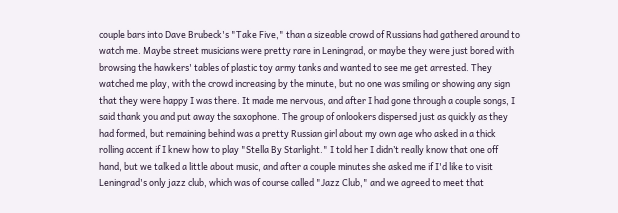couple bars into Dave Brubeck's "Take Five," than a sizeable crowd of Russians had gathered around to watch me. Maybe street musicians were pretty rare in Leningrad, or maybe they were just bored with browsing the hawkers' tables of plastic toy army tanks and wanted to see me get arrested. They watched me play, with the crowd increasing by the minute, but no one was smiling or showing any sign that they were happy I was there. It made me nervous, and after I had gone through a couple songs, I said thank you and put away the saxophone. The group of onlookers dispersed just as quickly as they had formed, but remaining behind was a pretty Russian girl about my own age who asked in a thick rolling accent if I knew how to play "Stella By Starlight." I told her I didn’t really know that one off hand, but we talked a little about music, and after a couple minutes she asked me if I'd like to visit Leningrad's only jazz club, which was of course called "Jazz Club," and we agreed to meet that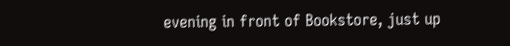evening in front of Bookstore, just up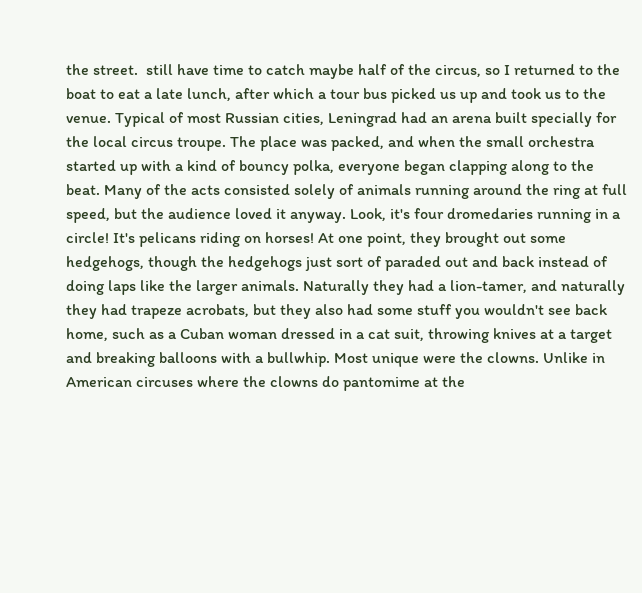the street.  still have time to catch maybe half of the circus, so I returned to the boat to eat a late lunch, after which a tour bus picked us up and took us to the venue. Typical of most Russian cities, Leningrad had an arena built specially for the local circus troupe. The place was packed, and when the small orchestra started up with a kind of bouncy polka, everyone began clapping along to the beat. Many of the acts consisted solely of animals running around the ring at full speed, but the audience loved it anyway. Look, it's four dromedaries running in a circle! It's pelicans riding on horses! At one point, they brought out some hedgehogs, though the hedgehogs just sort of paraded out and back instead of doing laps like the larger animals. Naturally they had a lion-tamer, and naturally they had trapeze acrobats, but they also had some stuff you wouldn't see back home, such as a Cuban woman dressed in a cat suit, throwing knives at a target and breaking balloons with a bullwhip. Most unique were the clowns. Unlike in American circuses where the clowns do pantomime at the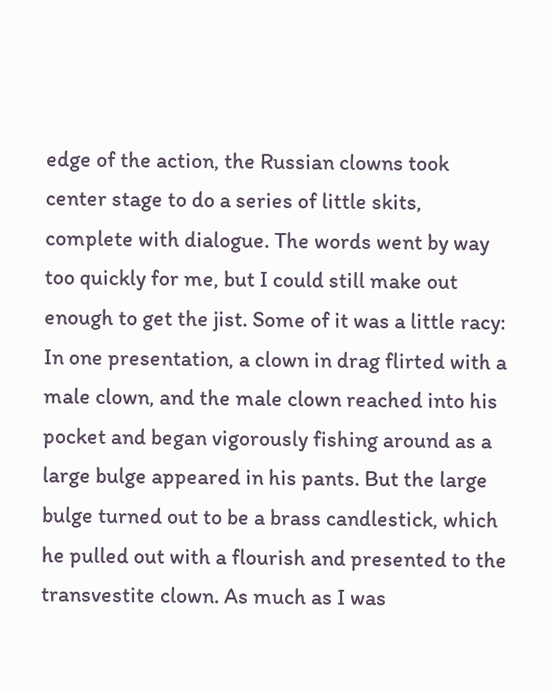edge of the action, the Russian clowns took center stage to do a series of little skits, complete with dialogue. The words went by way too quickly for me, but I could still make out enough to get the jist. Some of it was a little racy: In one presentation, a clown in drag flirted with a male clown, and the male clown reached into his pocket and began vigorously fishing around as a large bulge appeared in his pants. But the large bulge turned out to be a brass candlestick, which he pulled out with a flourish and presented to the transvestite clown. As much as I was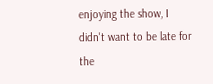enjoying the show, I didn't want to be late for the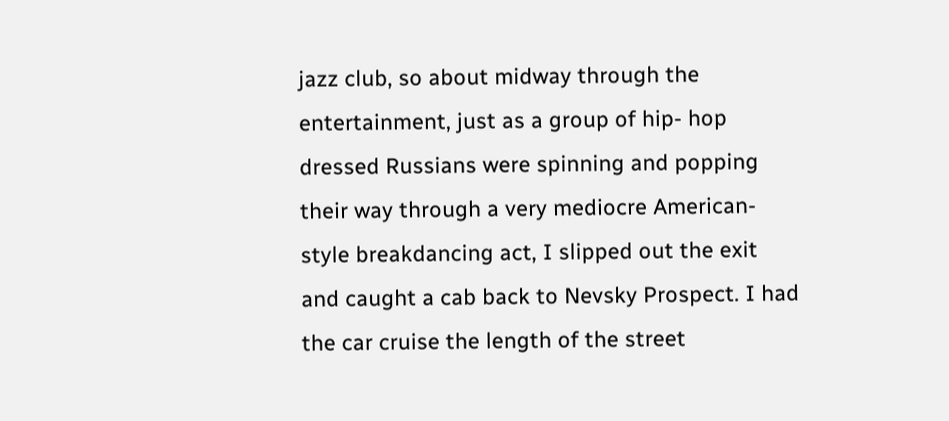jazz club, so about midway through the entertainment, just as a group of hip- hop dressed Russians were spinning and popping their way through a very mediocre American-style breakdancing act, I slipped out the exit and caught a cab back to Nevsky Prospect. I had the car cruise the length of the street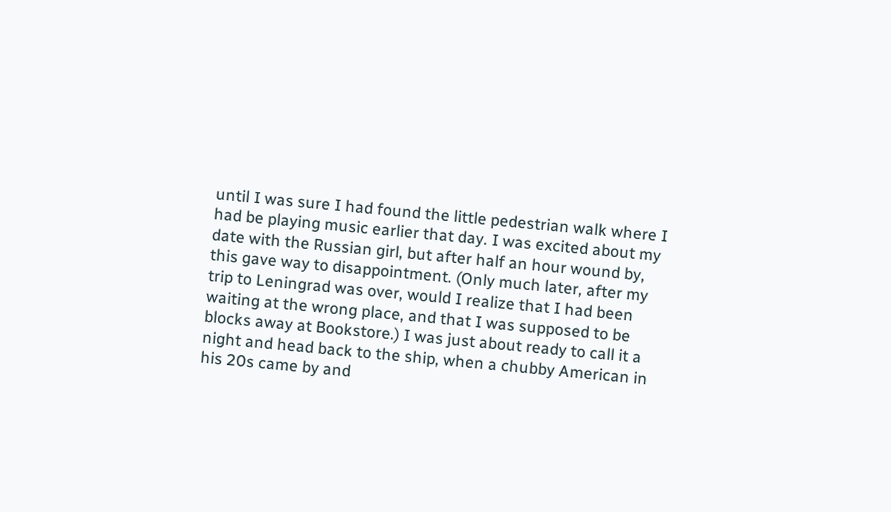until I was sure I had found the little pedestrian walk where I had be playing music earlier that day. I was excited about my date with the Russian girl, but after half an hour wound by, this gave way to disappointment. (Only much later, after my trip to Leningrad was over, would I realize that I had been waiting at the wrong place, and that I was supposed to be blocks away at Bookstore.) I was just about ready to call it a night and head back to the ship, when a chubby American in his 20s came by and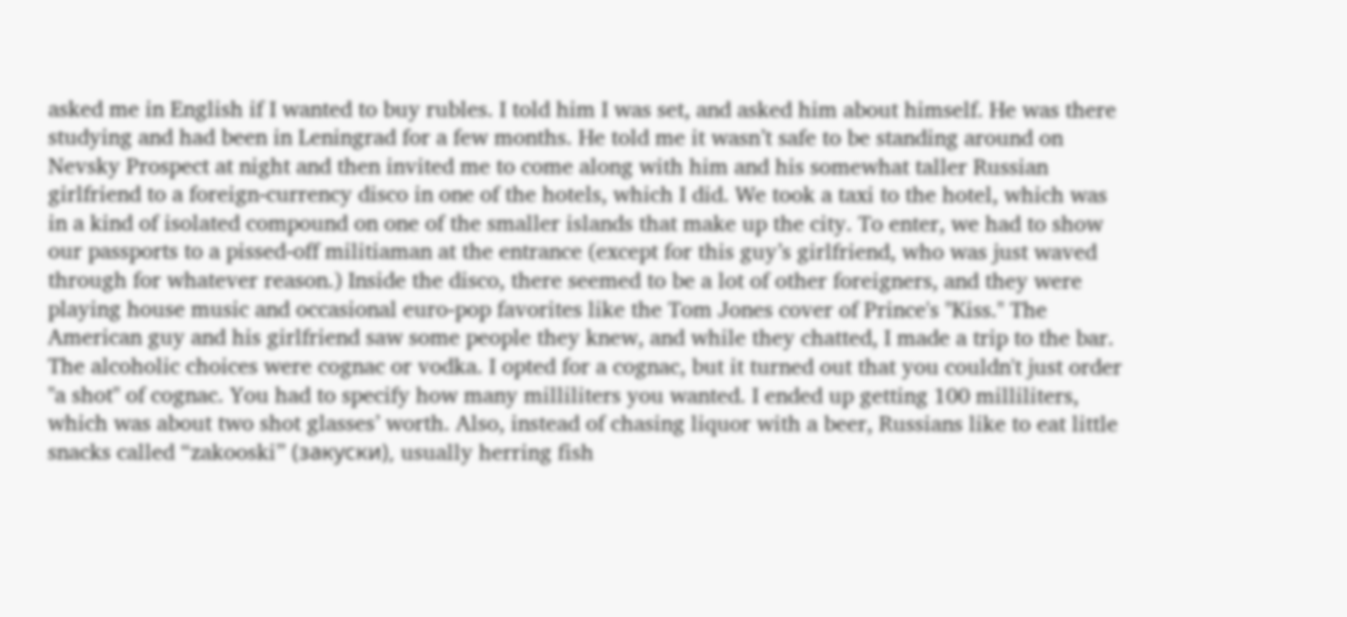asked me in English if I wanted to buy rubles. I told him I was set, and asked him about himself. He was there studying and had been in Leningrad for a few months. He told me it wasn’t safe to be standing around on Nevsky Prospect at night and then invited me to come along with him and his somewhat taller Russian girlfriend to a foreign-currency disco in one of the hotels, which I did. We took a taxi to the hotel, which was in a kind of isolated compound on one of the smaller islands that make up the city. To enter, we had to show our passports to a pissed-off militiaman at the entrance (except for this guy’s girlfriend, who was just waved through for whatever reason.) Inside the disco, there seemed to be a lot of other foreigners, and they were playing house music and occasional euro-pop favorites like the Tom Jones cover of Prince's "Kiss." The American guy and his girlfriend saw some people they knew, and while they chatted, I made a trip to the bar. The alcoholic choices were cognac or vodka. I opted for a cognac, but it turned out that you couldn't just order "a shot" of cognac. You had to specify how many milliliters you wanted. I ended up getting 100 milliliters, which was about two shot glasses’ worth. Also, instead of chasing liquor with a beer, Russians like to eat little snacks called “zakooski” (закуски), usually herring fish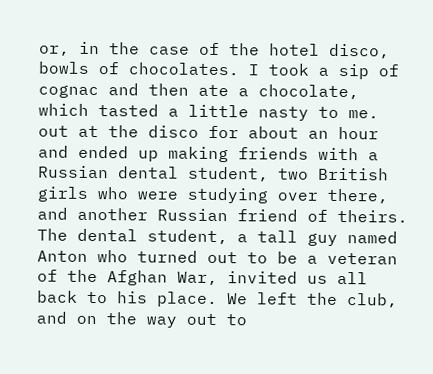or, in the case of the hotel disco, bowls of chocolates. I took a sip of cognac and then ate a chocolate, which tasted a little nasty to me.  out at the disco for about an hour and ended up making friends with a Russian dental student, two British girls who were studying over there, and another Russian friend of theirs. The dental student, a tall guy named Anton who turned out to be a veteran of the Afghan War, invited us all back to his place. We left the club, and on the way out to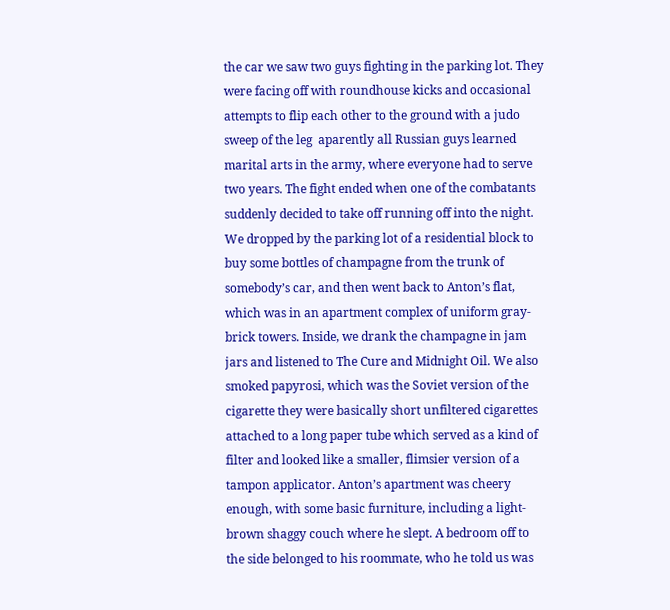the car we saw two guys fighting in the parking lot. They were facing off with roundhouse kicks and occasional attempts to flip each other to the ground with a judo sweep of the leg  aparently all Russian guys learned marital arts in the army, where everyone had to serve two years. The fight ended when one of the combatants suddenly decided to take off running off into the night. We dropped by the parking lot of a residential block to buy some bottles of champagne from the trunk of somebody’s car, and then went back to Anton’s flat, which was in an apartment complex of uniform gray-brick towers. Inside, we drank the champagne in jam jars and listened to The Cure and Midnight Oil. We also smoked papyrosi, which was the Soviet version of the cigarette they were basically short unfiltered cigarettes attached to a long paper tube which served as a kind of filter and looked like a smaller, flimsier version of a tampon applicator. Anton’s apartment was cheery enough, with some basic furniture, including a light-brown shaggy couch where he slept. A bedroom off to the side belonged to his roommate, who he told us was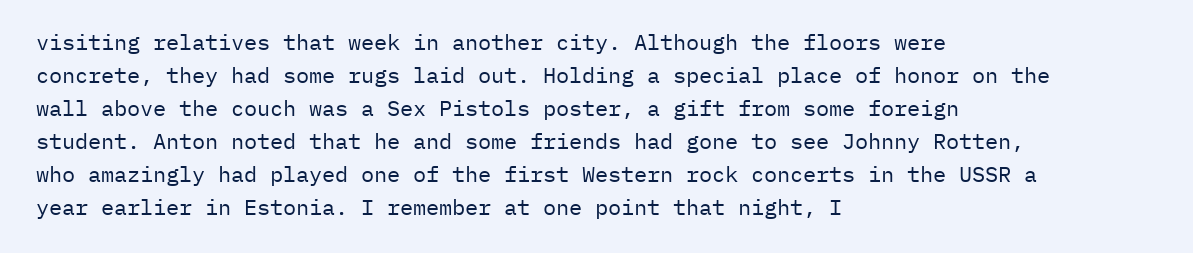visiting relatives that week in another city. Although the floors were concrete, they had some rugs laid out. Holding a special place of honor on the wall above the couch was a Sex Pistols poster, a gift from some foreign student. Anton noted that he and some friends had gone to see Johnny Rotten, who amazingly had played one of the first Western rock concerts in the USSR a year earlier in Estonia. I remember at one point that night, I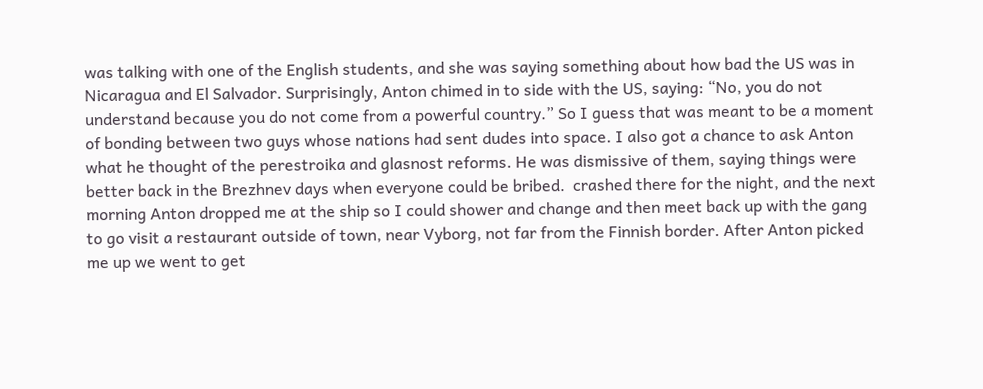was talking with one of the English students, and she was saying something about how bad the US was in Nicaragua and El Salvador. Surprisingly, Anton chimed in to side with the US, saying: “No, you do not understand because you do not come from a powerful country.” So I guess that was meant to be a moment of bonding between two guys whose nations had sent dudes into space. I also got a chance to ask Anton what he thought of the perestroika and glasnost reforms. He was dismissive of them, saying things were better back in the Brezhnev days when everyone could be bribed.  crashed there for the night, and the next morning Anton dropped me at the ship so I could shower and change and then meet back up with the gang to go visit a restaurant outside of town, near Vyborg, not far from the Finnish border. After Anton picked me up we went to get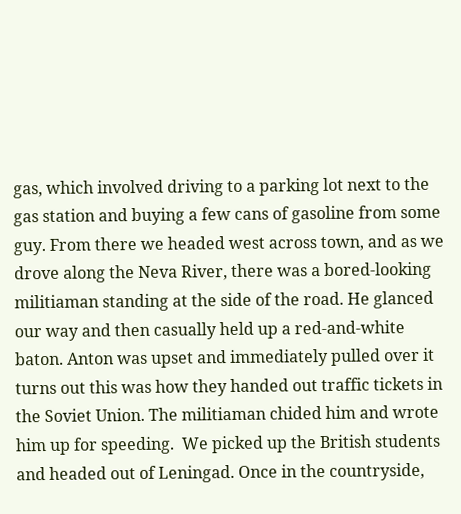gas, which involved driving to a parking lot next to the gas station and buying a few cans of gasoline from some guy. From there we headed west across town, and as we drove along the Neva River, there was a bored-looking militiaman standing at the side of the road. He glanced our way and then casually held up a red-and-white baton. Anton was upset and immediately pulled over it turns out this was how they handed out traffic tickets in the Soviet Union. The militiaman chided him and wrote him up for speeding.  We picked up the British students and headed out of Leningad. Once in the countryside,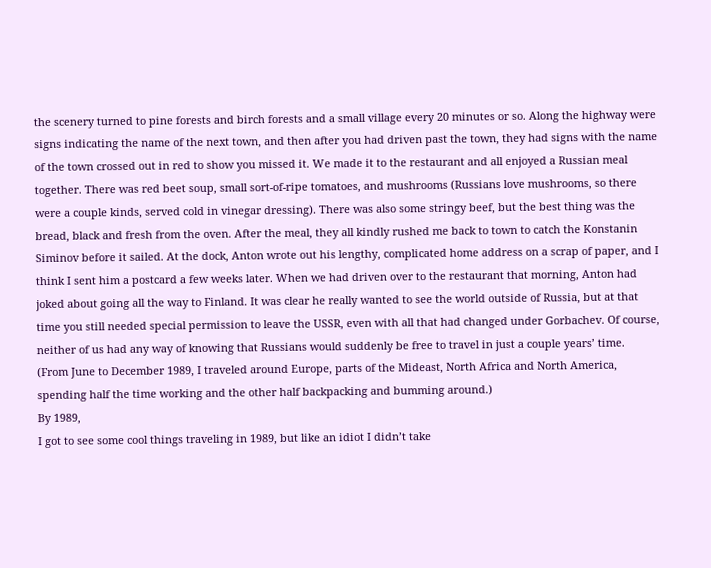the scenery turned to pine forests and birch forests and a small village every 20 minutes or so. Along the highway were signs indicating the name of the next town, and then after you had driven past the town, they had signs with the name of the town crossed out in red to show you missed it. We made it to the restaurant and all enjoyed a Russian meal together. There was red beet soup, small sort-of-ripe tomatoes, and mushrooms (Russians love mushrooms, so there were a couple kinds, served cold in vinegar dressing). There was also some stringy beef, but the best thing was the bread, black and fresh from the oven. After the meal, they all kindly rushed me back to town to catch the Konstanin Siminov before it sailed. At the dock, Anton wrote out his lengthy, complicated home address on a scrap of paper, and I think I sent him a postcard a few weeks later. When we had driven over to the restaurant that morning, Anton had joked about going all the way to Finland. It was clear he really wanted to see the world outside of Russia, but at that time you still needed special permission to leave the USSR, even with all that had changed under Gorbachev. Of course, neither of us had any way of knowing that Russians would suddenly be free to travel in just a couple years’ time.
(From June to December 1989, I traveled around Europe, parts of the Mideast, North Africa and North America, spending half the time working and the other half backpacking and bumming around.)
By 1989,
I got to see some cool things traveling in 1989, but like an idiot I didn’t take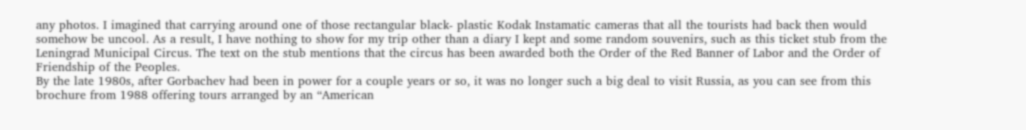any photos. I imagined that carrying around one of those rectangular black- plastic Kodak Instamatic cameras that all the tourists had back then would somehow be uncool. As a result, I have nothing to show for my trip other than a diary I kept and some random souvenirs, such as this ticket stub from the Leningrad Municipal Circus. The text on the stub mentions that the circus has been awarded both the Order of the Red Banner of Labor and the Order of Friendship of the Peoples.
By the late 1980s, after Gorbachev had been in power for a couple years or so, it was no longer such a big deal to visit Russia, as you can see from this brochure from 1988 offering tours arranged by an “American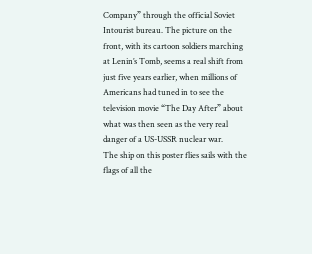Company” through the official Soviet Intourist bureau. The picture on the front, with its cartoon soldiers marching at Lenin’s Tomb, seems a real shift from just five years earlier, when millions of Americans had tuned in to see the television movie “The Day After” about what was then seen as the very real danger of a US-USSR nuclear war.
The ship on this poster flies sails with the flags of all the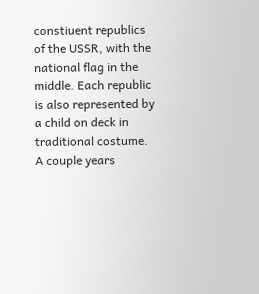constiuent republics of the USSR, with the national flag in the middle. Each republic is also represented by a child on deck in traditional costume. A couple years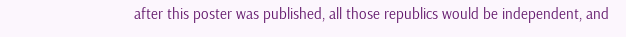after this poster was published, all those republics would be independent, and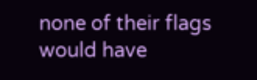none of their flags would have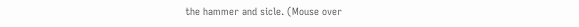the hammer and sicle. (Mouse over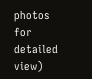photos for detailed view)